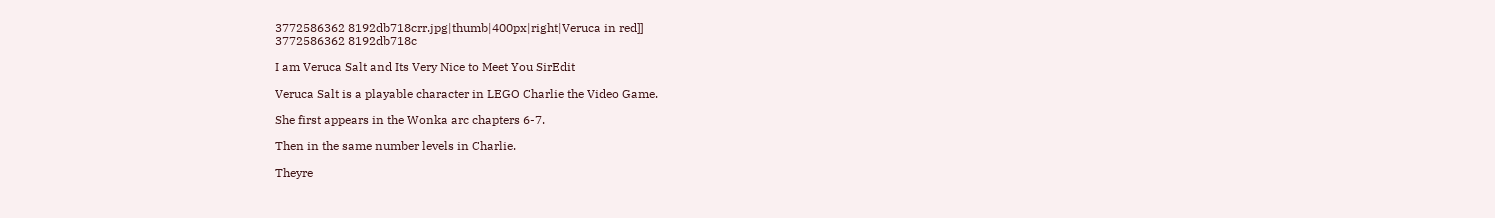3772586362 8192db718crr.jpg|thumb|400px|right|Veruca in red]]
3772586362 8192db718c

I am Veruca Salt and Its Very Nice to Meet You SirEdit

Veruca Salt is a playable character in LEGO Charlie the Video Game.

She first appears in the Wonka arc chapters 6-7.

Then in the same number levels in Charlie.

Theyre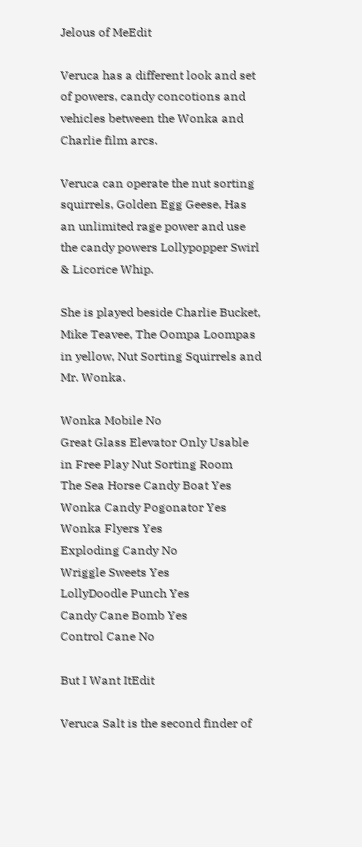Jelous of MeEdit

Veruca has a different look and set of powers, candy concotions and vehicles between the Wonka and Charlie film arcs.

Veruca can operate the nut sorting squirrels, Golden Egg Geese, Has an unlimited rage power and use the candy powers Lollypopper Swirl & Licorice Whip.

She is played beside Charlie Bucket, Mike Teavee, The Oompa Loompas in yellow, Nut Sorting Squirrels and Mr. Wonka.

Wonka Mobile No
Great Glass Elevator Only Usable in Free Play Nut Sorting Room
The Sea Horse Candy Boat Yes
Wonka Candy Pogonator Yes
Wonka Flyers Yes
Exploding Candy No
Wriggle Sweets Yes
LollyDoodle Punch Yes
Candy Cane Bomb Yes
Control Cane No

But I Want ItEdit

Veruca Salt is the second finder of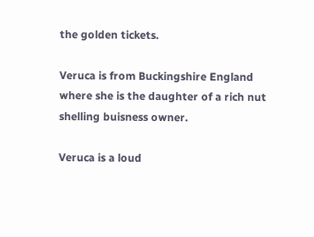the golden tickets.

Veruca is from Buckingshire England where she is the daughter of a rich nut shelling buisness owner.

Veruca is a loud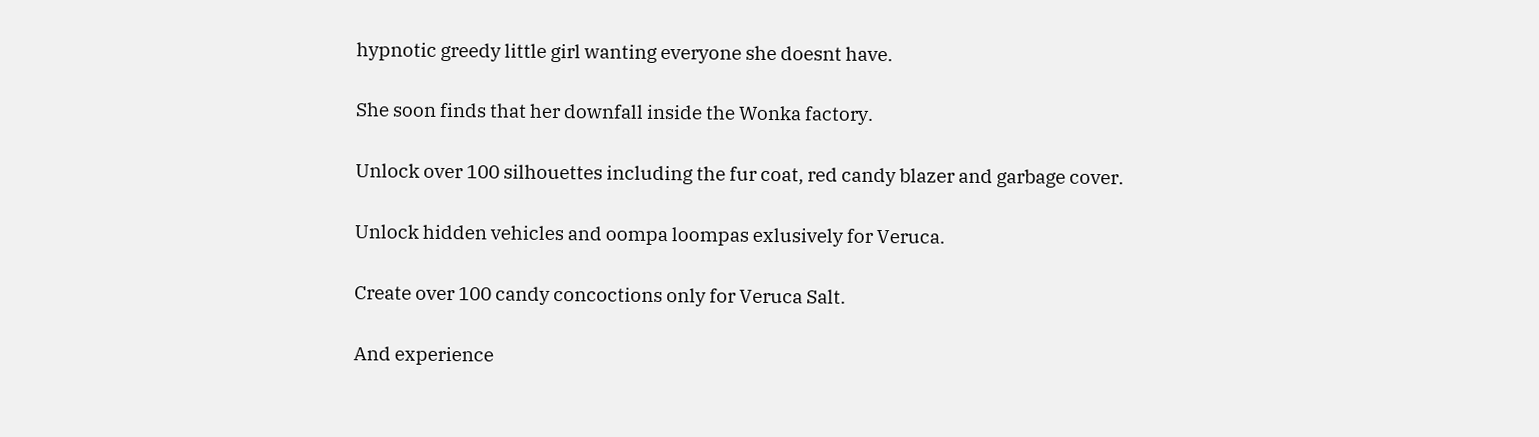hypnotic greedy little girl wanting everyone she doesnt have.

She soon finds that her downfall inside the Wonka factory.

Unlock over 100 silhouettes including the fur coat, red candy blazer and garbage cover.

Unlock hidden vehicles and oompa loompas exlusively for Veruca.

Create over 100 candy concoctions only for Veruca Salt.

And experience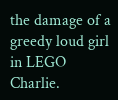the damage of a greedy loud girl in LEGO Charlie.